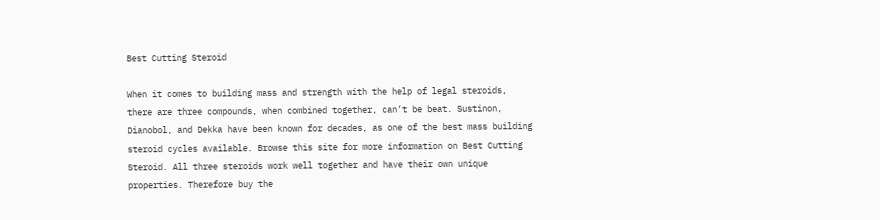Best Cutting Steroid

When it comes to building mass and strength with the help of legal steroids, there are three compounds, when combined together, can’t be beat. Sustinon, Dianobol, and Dekka have been known for decades, as one of the best mass building steroid cycles available. Browse this site for more information on Best Cutting Steroid. All three steroids work well together and have their own unique properties. Therefore buy the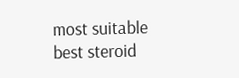most suitable best steroid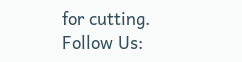for cutting.
Follow Us: